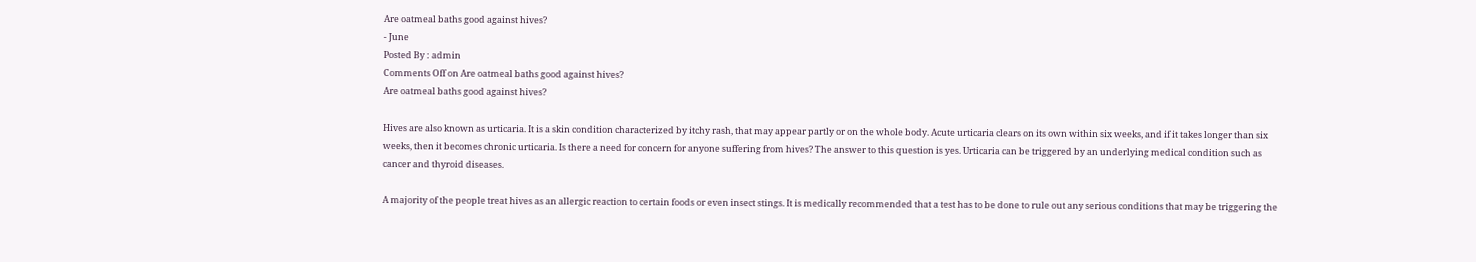Are oatmeal baths good against hives?
- June
Posted By : admin
Comments Off on Are oatmeal baths good against hives?
Are oatmeal baths good against hives?

Hives are also known as urticaria. It is a skin condition characterized by itchy rash, that may appear partly or on the whole body. Acute urticaria clears on its own within six weeks, and if it takes longer than six weeks, then it becomes chronic urticaria. Is there a need for concern for anyone suffering from hives? The answer to this question is yes. Urticaria can be triggered by an underlying medical condition such as cancer and thyroid diseases.

A majority of the people treat hives as an allergic reaction to certain foods or even insect stings. It is medically recommended that a test has to be done to rule out any serious conditions that may be triggering the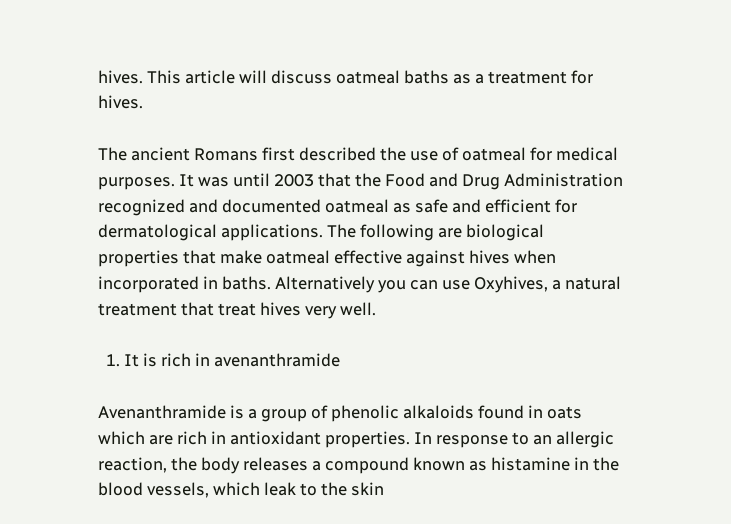hives. This article will discuss oatmeal baths as a treatment for hives.

The ancient Romans first described the use of oatmeal for medical purposes. It was until 2003 that the Food and Drug Administration recognized and documented oatmeal as safe and efficient for dermatological applications. The following are biological properties that make oatmeal effective against hives when incorporated in baths. Alternatively you can use Oxyhives, a natural treatment that treat hives very well.

  1. It is rich in avenanthramide

Avenanthramide is a group of phenolic alkaloids found in oats which are rich in antioxidant properties. In response to an allergic reaction, the body releases a compound known as histamine in the blood vessels, which leak to the skin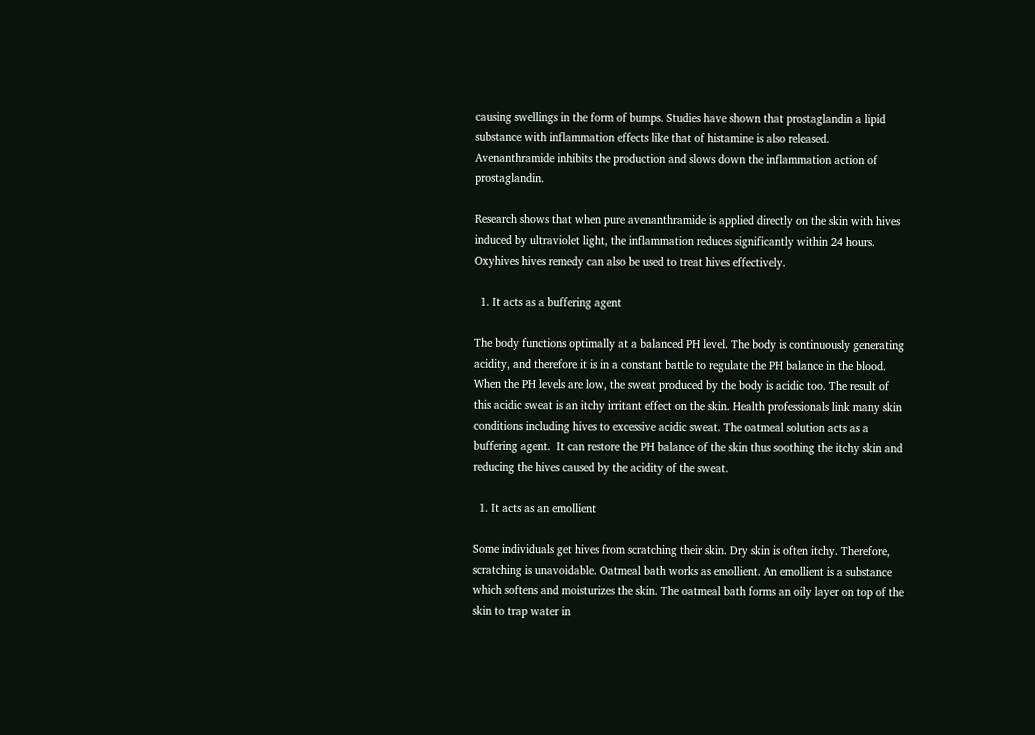causing swellings in the form of bumps. Studies have shown that prostaglandin a lipid substance with inflammation effects like that of histamine is also released. Avenanthramide inhibits the production and slows down the inflammation action of prostaglandin.

Research shows that when pure avenanthramide is applied directly on the skin with hives induced by ultraviolet light, the inflammation reduces significantly within 24 hours. Oxyhives hives remedy can also be used to treat hives effectively.

  1. It acts as a buffering agent

The body functions optimally at a balanced PH level. The body is continuously generating acidity, and therefore it is in a constant battle to regulate the PH balance in the blood. When the PH levels are low, the sweat produced by the body is acidic too. The result of this acidic sweat is an itchy irritant effect on the skin. Health professionals link many skin conditions including hives to excessive acidic sweat. The oatmeal solution acts as a buffering agent.  It can restore the PH balance of the skin thus soothing the itchy skin and reducing the hives caused by the acidity of the sweat.

  1. It acts as an emollient

Some individuals get hives from scratching their skin. Dry skin is often itchy. Therefore, scratching is unavoidable. Oatmeal bath works as emollient. An emollient is a substance which softens and moisturizes the skin. The oatmeal bath forms an oily layer on top of the skin to trap water in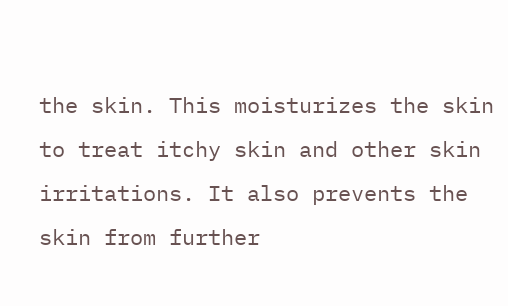the skin. This moisturizes the skin to treat itchy skin and other skin irritations. It also prevents the skin from further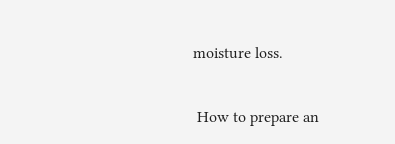moisture loss.

 How to prepare an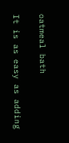oatmeal bath

It is as easy as adding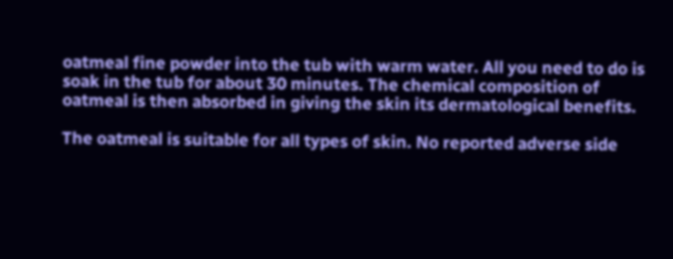oatmeal fine powder into the tub with warm water. All you need to do is soak in the tub for about 30 minutes. The chemical composition of oatmeal is then absorbed in giving the skin its dermatological benefits.

The oatmeal is suitable for all types of skin. No reported adverse side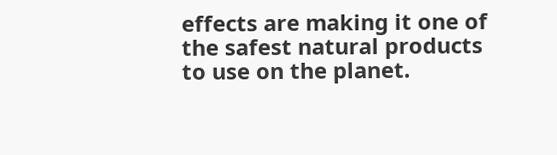effects are making it one of the safest natural products to use on the planet.